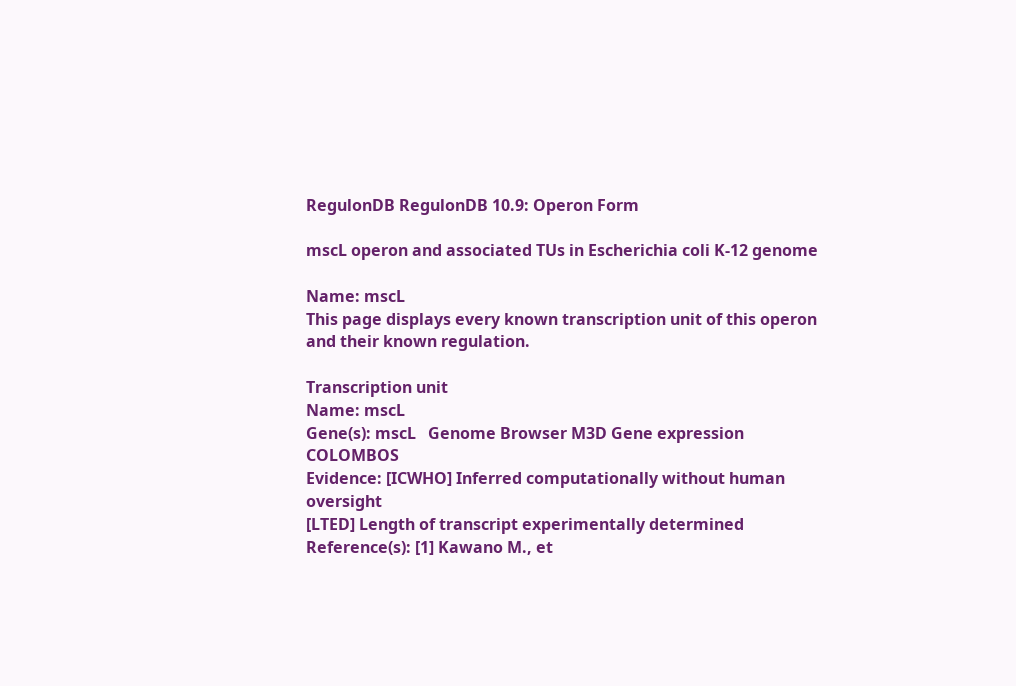RegulonDB RegulonDB 10.9: Operon Form

mscL operon and associated TUs in Escherichia coli K-12 genome

Name: mscL
This page displays every known transcription unit of this operon and their known regulation.

Transcription unit
Name: mscL
Gene(s): mscL   Genome Browser M3D Gene expression COLOMBOS
Evidence: [ICWHO] Inferred computationally without human oversight
[LTED] Length of transcript experimentally determined
Reference(s): [1] Kawano M., et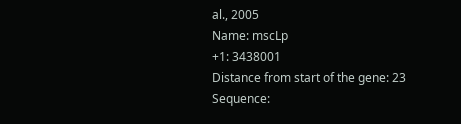al., 2005
Name: mscLp
+1: 3438001
Distance from start of the gene: 23
Sequence: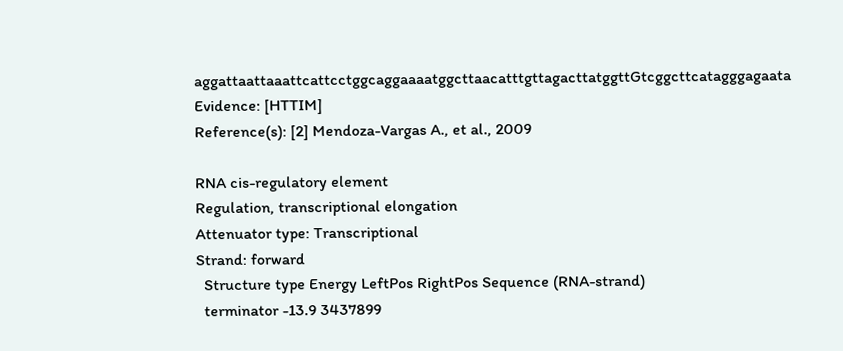aggattaattaaattcattcctggcaggaaaatggcttaacatttgttagacttatggttGtcggcttcatagggagaata
Evidence: [HTTIM]
Reference(s): [2] Mendoza-Vargas A., et al., 2009

RNA cis-regulatory element
Regulation, transcriptional elongation
Attenuator type: Transcriptional
Strand: forward
  Structure type Energy LeftPos RightPos Sequence (RNA-strand)
  terminator -13.9 3437899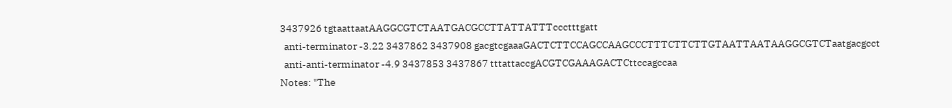3437926 tgtaattaatAAGGCGTCTAATGACGCCTTATTATTTccctttgatt
  anti-terminator -3.22 3437862 3437908 gacgtcgaaaGACTCTTCCAGCCAAGCCCTTTCTTCTTGTAATTAATAAGGCGTCTaatgacgcct
  anti-anti-terminator -4.9 3437853 3437867 tttattaccgACGTCGAAAGACTCttccagccaa
Notes: "The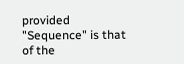provided "Sequence" is that of the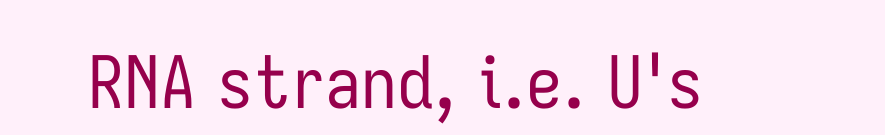RNA strand, i.e. U's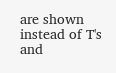are shown instead of T's and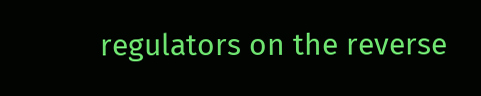regulators on the reverse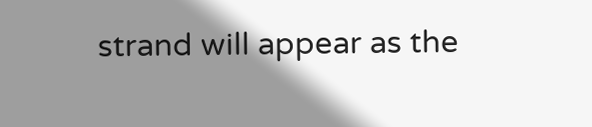strand will appear as the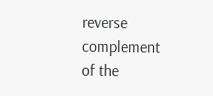reverse complement of the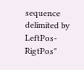sequence delimited by LeftPos-RigtPos"